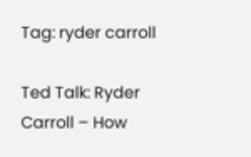Tag: ryder carroll

Ted Talk: Ryder Carroll – How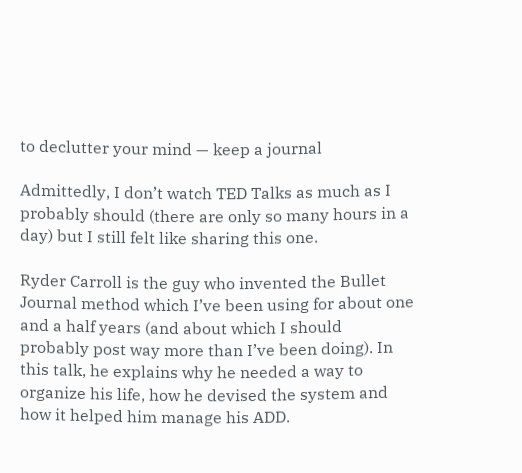to declutter your mind — keep a journal

Admittedly, I don’t watch TED Talks as much as I probably should (there are only so many hours in a day) but I still felt like sharing this one.

Ryder Carroll is the guy who invented the Bullet Journal method which I’ve been using for about one and a half years (and about which I should probably post way more than I’ve been doing). In this talk, he explains why he needed a way to organize his life, how he devised the system and how it helped him manage his ADD.